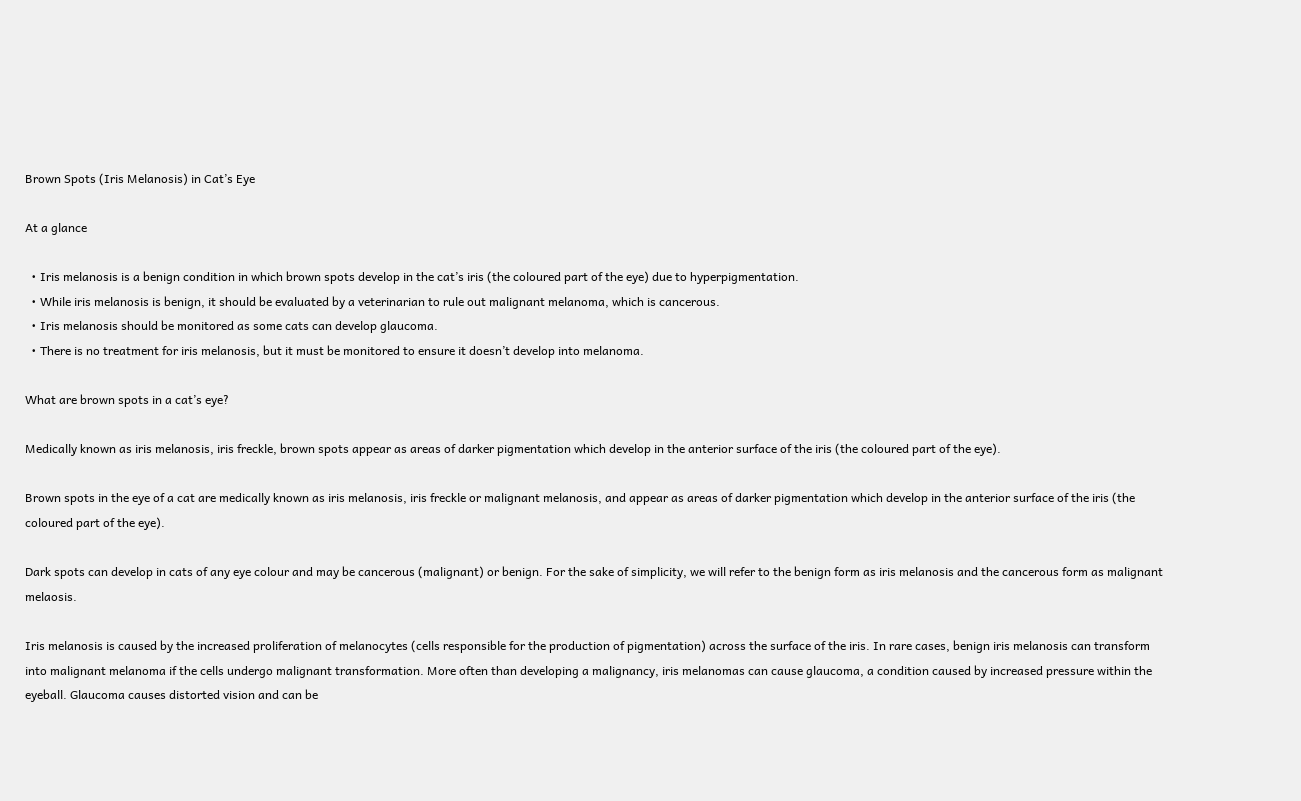Brown Spots (Iris Melanosis) in Cat’s Eye

At a glance

  • Iris melanosis is a benign condition in which brown spots develop in the cat’s iris (the coloured part of the eye) due to hyperpigmentation.
  • While iris melanosis is benign, it should be evaluated by a veterinarian to rule out malignant melanoma, which is cancerous.
  • Iris melanosis should be monitored as some cats can develop glaucoma.
  • There is no treatment for iris melanosis, but it must be monitored to ensure it doesn’t develop into melanoma.

What are brown spots in a cat’s eye?

Medically known as iris melanosis, iris freckle, brown spots appear as areas of darker pigmentation which develop in the anterior surface of the iris (the coloured part of the eye).

Brown spots in the eye of a cat are medically known as iris melanosis, iris freckle or malignant melanosis, and appear as areas of darker pigmentation which develop in the anterior surface of the iris (the coloured part of the eye).

Dark spots can develop in cats of any eye colour and may be cancerous (malignant) or benign. For the sake of simplicity, we will refer to the benign form as iris melanosis and the cancerous form as malignant melaosis.

Iris melanosis is caused by the increased proliferation of melanocytes (cells responsible for the production of pigmentation) across the surface of the iris. In rare cases, benign iris melanosis can transform into malignant melanoma if the cells undergo malignant transformation. More often than developing a malignancy, iris melanomas can cause glaucoma, a condition caused by increased pressure within the eyeball. Glaucoma causes distorted vision and can be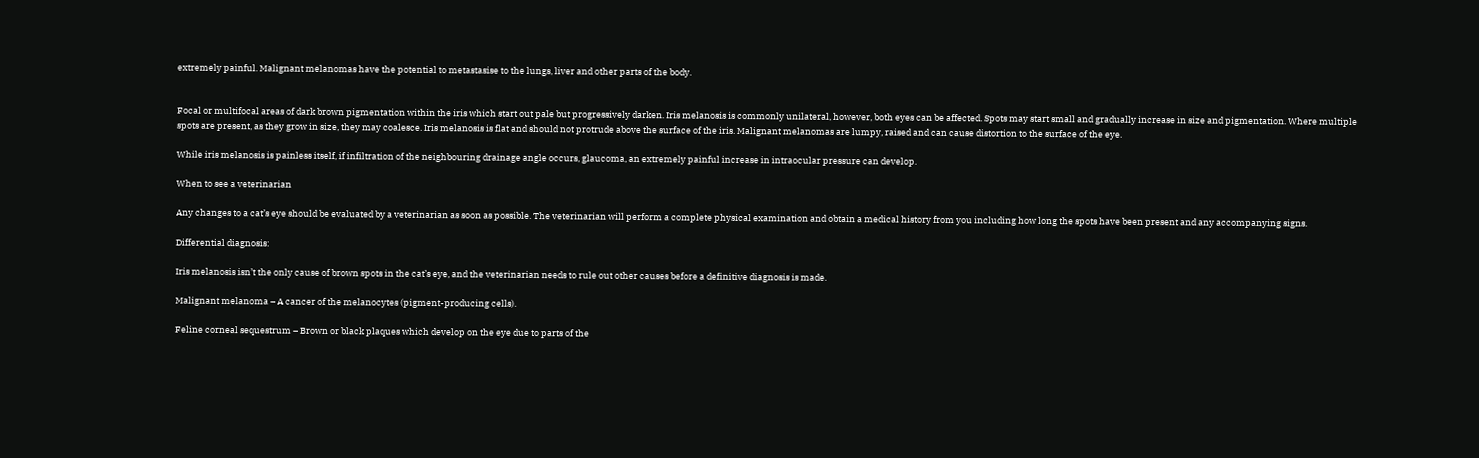extremely painful. Malignant melanomas have the potential to metastasise to the lungs, liver and other parts of the body.


Focal or multifocal areas of dark brown pigmentation within the iris which start out pale but progressively darken. Iris melanosis is commonly unilateral, however, both eyes can be affected. Spots may start small and gradually increase in size and pigmentation. Where multiple spots are present, as they grow in size, they may coalesce. Iris melanosis is flat and should not protrude above the surface of the iris. Malignant melanomas are lumpy, raised and can cause distortion to the surface of the eye.

While iris melanosis is painless itself, if infiltration of the neighbouring drainage angle occurs, glaucoma, an extremely painful increase in intraocular pressure can develop.

When to see a veterinarian

Any changes to a cat’s eye should be evaluated by a veterinarian as soon as possible. The veterinarian will perform a complete physical examination and obtain a medical history from you including how long the spots have been present and any accompanying signs.

Differential diagnosis:

Iris melanosis isn’t the only cause of brown spots in the cat’s eye, and the veterinarian needs to rule out other causes before a definitive diagnosis is made.

Malignant melanoma – A cancer of the melanocytes (pigment-producing cells).

Feline corneal sequestrum – Brown or black plaques which develop on the eye due to parts of the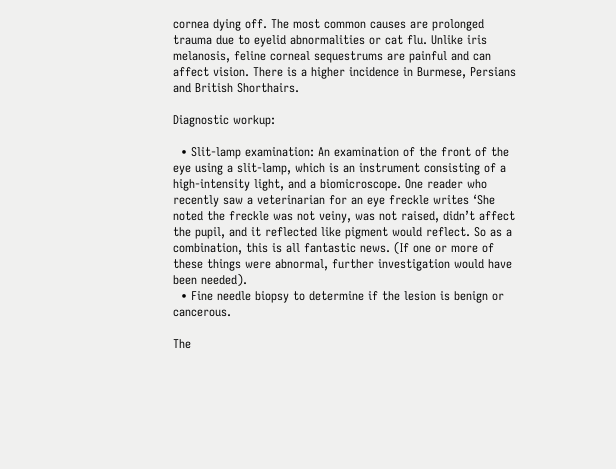cornea dying off. The most common causes are prolonged trauma due to eyelid abnormalities or cat flu. Unlike iris melanosis, feline corneal sequestrums are painful and can affect vision. There is a higher incidence in Burmese, Persians and British Shorthairs.

Diagnostic workup:

  • Slit-lamp examination: An examination of the front of the eye using a slit-lamp, which is an instrument consisting of a high-intensity light, and a biomicroscope. One reader who recently saw a veterinarian for an eye freckle writes ‘She noted the freckle was not veiny, was not raised, didn’t affect the pupil, and it reflected like pigment would reflect. So as a combination, this is all fantastic news. (If one or more of these things were abnormal, further investigation would have been needed).
  • Fine needle biopsy to determine if the lesion is benign or cancerous.

The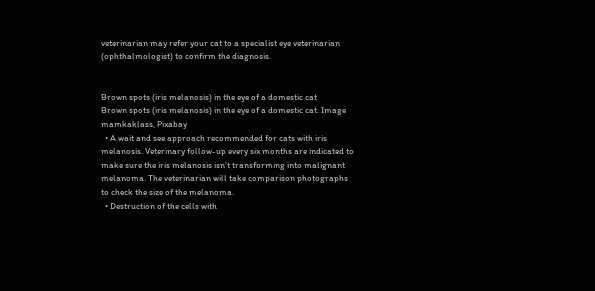veterinarian may refer your cat to a specialist eye veterinarian (ophthalmologist) to confirm the diagnosis.


Brown spots (iris melanosis) in the eye of a domestic cat
Brown spots (iris melanosis) in the eye of a domestic cat. Image mamkaklass, Pixabay
  • A wait and see approach recommended for cats with iris melanosis. Veterinary follow-up every six months are indicated to make sure the iris melanosis isn’t transforming into malignant melanoma. The veterinarian will take comparison photographs to check the size of the melanoma.
  • Destruction of the cells with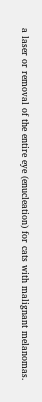a laser or removal of the entire eye (enucleation) for cats with malignant melanomas.